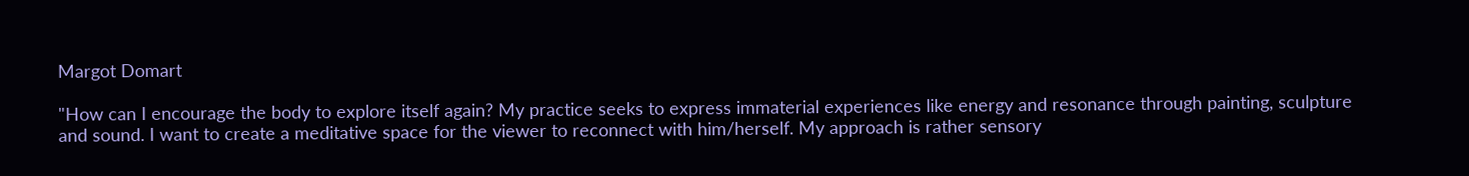Margot Domart

"How can I encourage the body to explore itself again? My practice seeks to express immaterial experiences like energy and resonance through painting, sculpture and sound. I want to create a meditative space for the viewer to reconnect with him/herself. My approach is rather sensory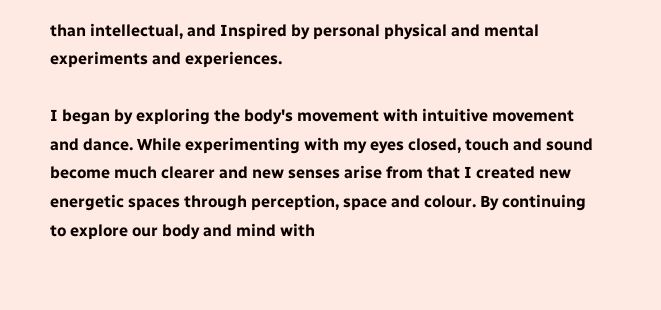than intellectual, and Inspired by personal physical and mental experiments and experiences.

I began by exploring the body's movement with intuitive movement and dance. While experimenting with my eyes closed, touch and sound become much clearer and new senses arise from that I created new energetic spaces through perception, space and colour. By continuing to explore our body and mind with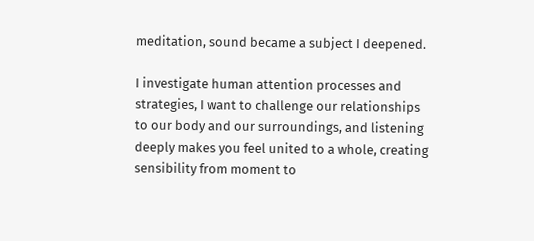meditation, sound became a subject I deepened.

I investigate human attention processes and strategies, I want to challenge our relationships to our body and our surroundings, and listening deeply makes you feel united to a whole, creating sensibility from moment to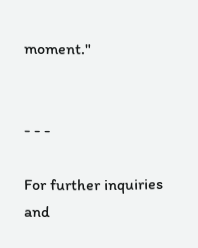moment."


- - -

For further inquiries and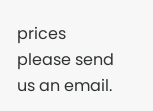prices please send us an email.